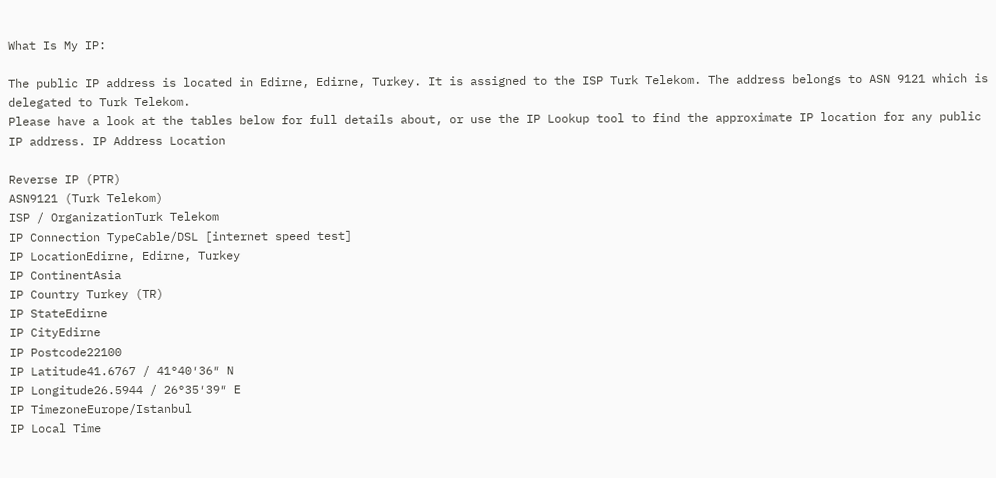What Is My IP:

The public IP address is located in Edirne, Edirne, Turkey. It is assigned to the ISP Turk Telekom. The address belongs to ASN 9121 which is delegated to Turk Telekom.
Please have a look at the tables below for full details about, or use the IP Lookup tool to find the approximate IP location for any public IP address. IP Address Location

Reverse IP (PTR)
ASN9121 (Turk Telekom)
ISP / OrganizationTurk Telekom
IP Connection TypeCable/DSL [internet speed test]
IP LocationEdirne, Edirne, Turkey
IP ContinentAsia
IP Country Turkey (TR)
IP StateEdirne
IP CityEdirne
IP Postcode22100
IP Latitude41.6767 / 41°40′36″ N
IP Longitude26.5944 / 26°35′39″ E
IP TimezoneEurope/Istanbul
IP Local Time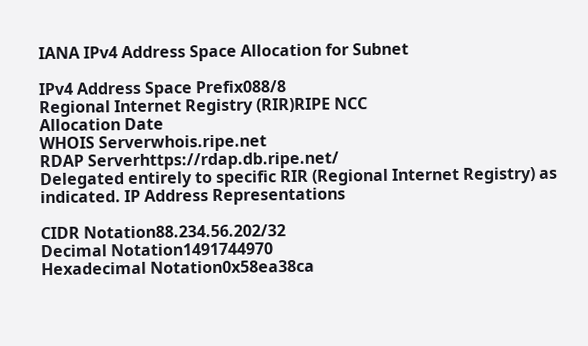IANA IPv4 Address Space Allocation for Subnet

IPv4 Address Space Prefix088/8
Regional Internet Registry (RIR)RIPE NCC
Allocation Date
WHOIS Serverwhois.ripe.net
RDAP Serverhttps://rdap.db.ripe.net/
Delegated entirely to specific RIR (Regional Internet Registry) as indicated. IP Address Representations

CIDR Notation88.234.56.202/32
Decimal Notation1491744970
Hexadecimal Notation0x58ea38ca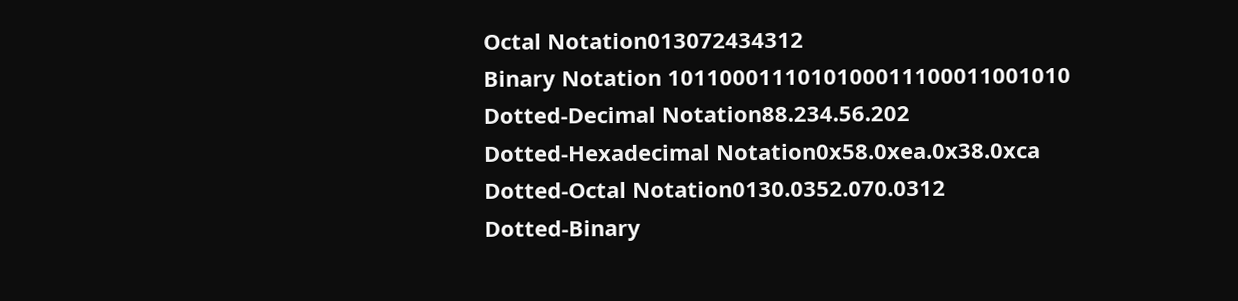Octal Notation013072434312
Binary Notation 1011000111010100011100011001010
Dotted-Decimal Notation88.234.56.202
Dotted-Hexadecimal Notation0x58.0xea.0x38.0xca
Dotted-Octal Notation0130.0352.070.0312
Dotted-Binary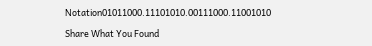Notation01011000.11101010.00111000.11001010

Share What You Found